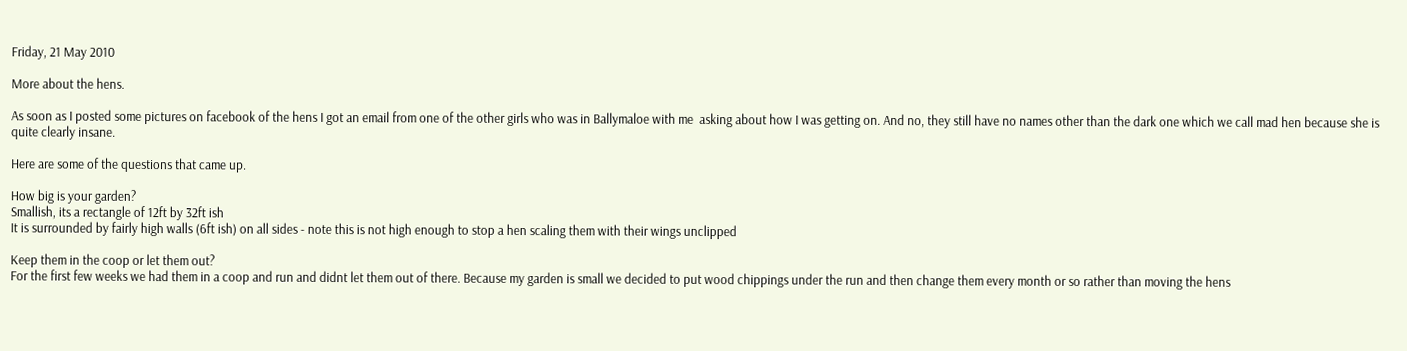Friday, 21 May 2010

More about the hens.

As soon as I posted some pictures on facebook of the hens I got an email from one of the other girls who was in Ballymaloe with me  asking about how I was getting on. And no, they still have no names other than the dark one which we call mad hen because she is quite clearly insane.

Here are some of the questions that came up.

How big is your garden?
Smallish, its a rectangle of 12ft by 32ft ish
It is surrounded by fairly high walls (6ft ish) on all sides - note this is not high enough to stop a hen scaling them with their wings unclipped

Keep them in the coop or let them out?
For the first few weeks we had them in a coop and run and didnt let them out of there. Because my garden is small we decided to put wood chippings under the run and then change them every month or so rather than moving the hens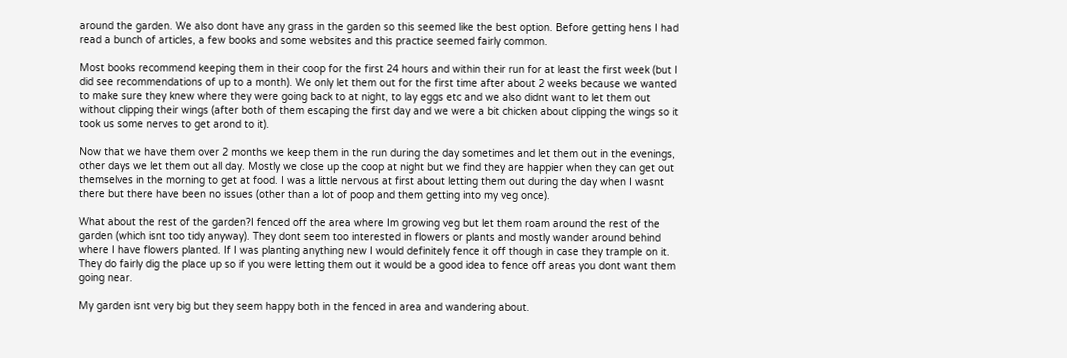around the garden. We also dont have any grass in the garden so this seemed like the best option. Before getting hens I had read a bunch of articles, a few books and some websites and this practice seemed fairly common.

Most books recommend keeping them in their coop for the first 24 hours and within their run for at least the first week (but I did see recommendations of up to a month). We only let them out for the first time after about 2 weeks because we wanted to make sure they knew where they were going back to at night, to lay eggs etc and we also didnt want to let them out without clipping their wings (after both of them escaping the first day and we were a bit chicken about clipping the wings so it took us some nerves to get arond to it).

Now that we have them over 2 months we keep them in the run during the day sometimes and let them out in the evenings, other days we let them out all day. Mostly we close up the coop at night but we find they are happier when they can get out themselves in the morning to get at food. I was a little nervous at first about letting them out during the day when I wasnt there but there have been no issues (other than a lot of poop and them getting into my veg once).

What about the rest of the garden?I fenced off the area where Im growing veg but let them roam around the rest of the garden (which isnt too tidy anyway). They dont seem too interested in flowers or plants and mostly wander around behind where I have flowers planted. If I was planting anything new I would definitely fence it off though in case they trample on it. They do fairly dig the place up so if you were letting them out it would be a good idea to fence off areas you dont want them going near.

My garden isnt very big but they seem happy both in the fenced in area and wandering about.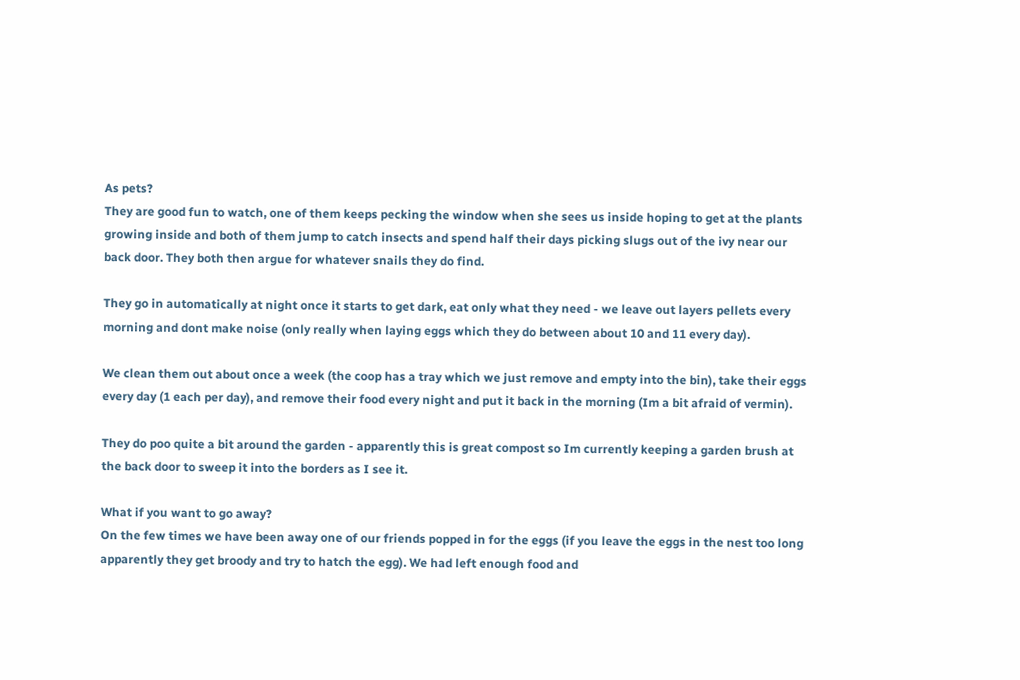As pets?
They are good fun to watch, one of them keeps pecking the window when she sees us inside hoping to get at the plants growing inside and both of them jump to catch insects and spend half their days picking slugs out of the ivy near our back door. They both then argue for whatever snails they do find.

They go in automatically at night once it starts to get dark, eat only what they need - we leave out layers pellets every morning and dont make noise (only really when laying eggs which they do between about 10 and 11 every day).

We clean them out about once a week (the coop has a tray which we just remove and empty into the bin), take their eggs every day (1 each per day), and remove their food every night and put it back in the morning (Im a bit afraid of vermin).

They do poo quite a bit around the garden - apparently this is great compost so Im currently keeping a garden brush at the back door to sweep it into the borders as I see it.

What if you want to go away?
On the few times we have been away one of our friends popped in for the eggs (if you leave the eggs in the nest too long apparently they get broody and try to hatch the egg). We had left enough food and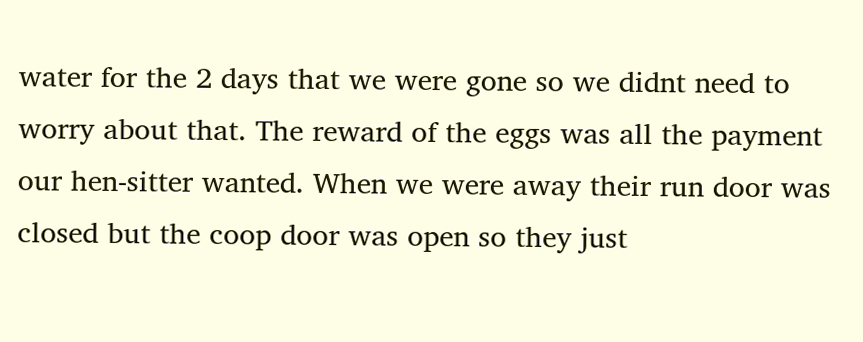water for the 2 days that we were gone so we didnt need to worry about that. The reward of the eggs was all the payment our hen-sitter wanted. When we were away their run door was closed but the coop door was open so they just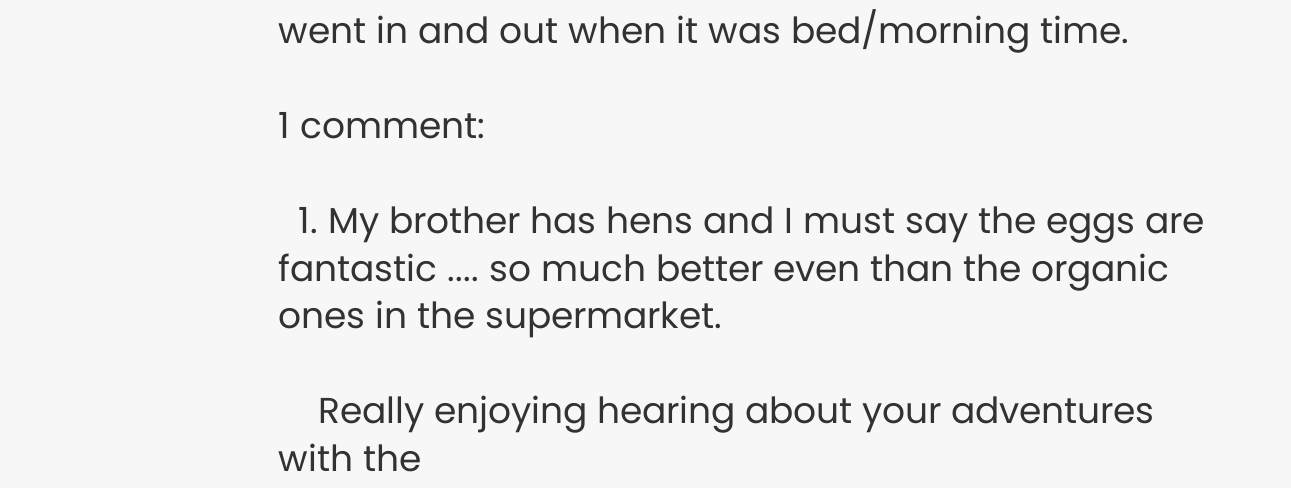went in and out when it was bed/morning time.

1 comment:

  1. My brother has hens and I must say the eggs are fantastic .... so much better even than the organic ones in the supermarket.

    Really enjoying hearing about your adventures with the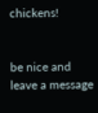chickens!


be nice and leave a message